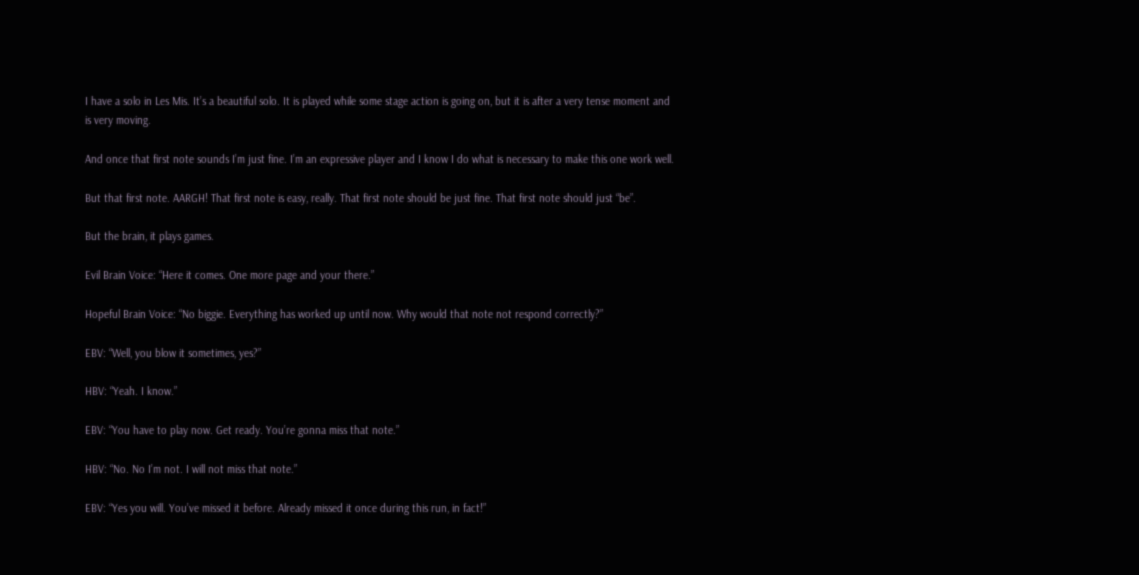I have a solo in Les Mis. It’s a beautiful solo. It is played while some stage action is going on, but it is after a very tense moment and is very moving.

And once that first note sounds I’m just fine. I’m an expressive player and I know I do what is necessary to make this one work well.

But that first note. AARGH! That first note is easy, really. That first note should be just fine. That first note should just “be”.

But the brain, it plays games.

Evil Brain Voice: “Here it comes. One more page and your there.”

Hopeful Brain Voice: “No biggie. Everything has worked up until now. Why would that note not respond correctly?”

EBV: “Well, you blow it sometimes, yes?”

HBV: “Yeah. I know.”

EBV: “You have to play now. Get ready. You’re gonna miss that note.”

HBV: “No. No I’m not. I will not miss that note.”

EBV: “Yes you will. You’ve missed it before. Already missed it once during this run, in fact!”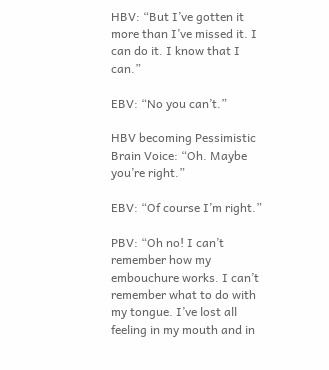HBV: “But I’ve gotten it more than I’ve missed it. I can do it. I know that I can.”

EBV: “No you can’t.”

HBV becoming Pessimistic Brain Voice: “Oh. Maybe you’re right.”

EBV: “Of course I’m right.”

PBV: “Oh no! I can’t remember how my embouchure works. I can’t remember what to do with my tongue. I’ve lost all feeling in my mouth and in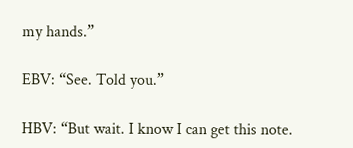my hands.”

EBV: “See. Told you.”

HBV: “But wait. I know I can get this note.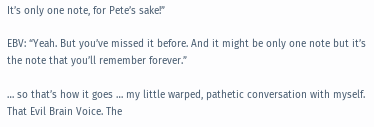It’s only one note, for Pete’s sake!”

EBV: “Yeah. But you’ve missed it before. And it might be only one note but it’s the note that you’ll remember forever.”

… so that’s how it goes … my little warped, pathetic conversation with myself. That Evil Brain Voice. The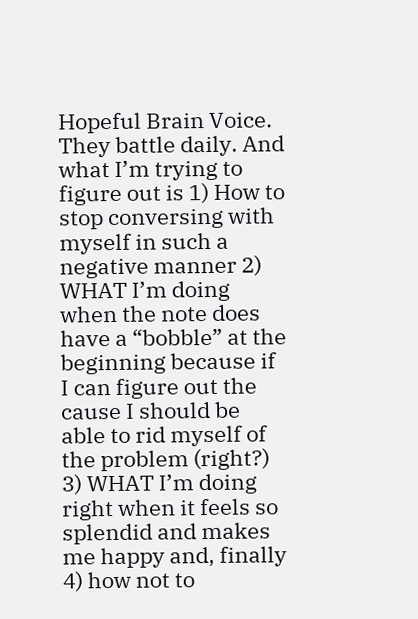Hopeful Brain Voice. They battle daily. And what I’m trying to figure out is 1) How to stop conversing with myself in such a negative manner 2) WHAT I’m doing when the note does have a “bobble” at the beginning because if I can figure out the cause I should be able to rid myself of the problem (right?) 3) WHAT I’m doing right when it feels so splendid and makes me happy and, finally 4) how not to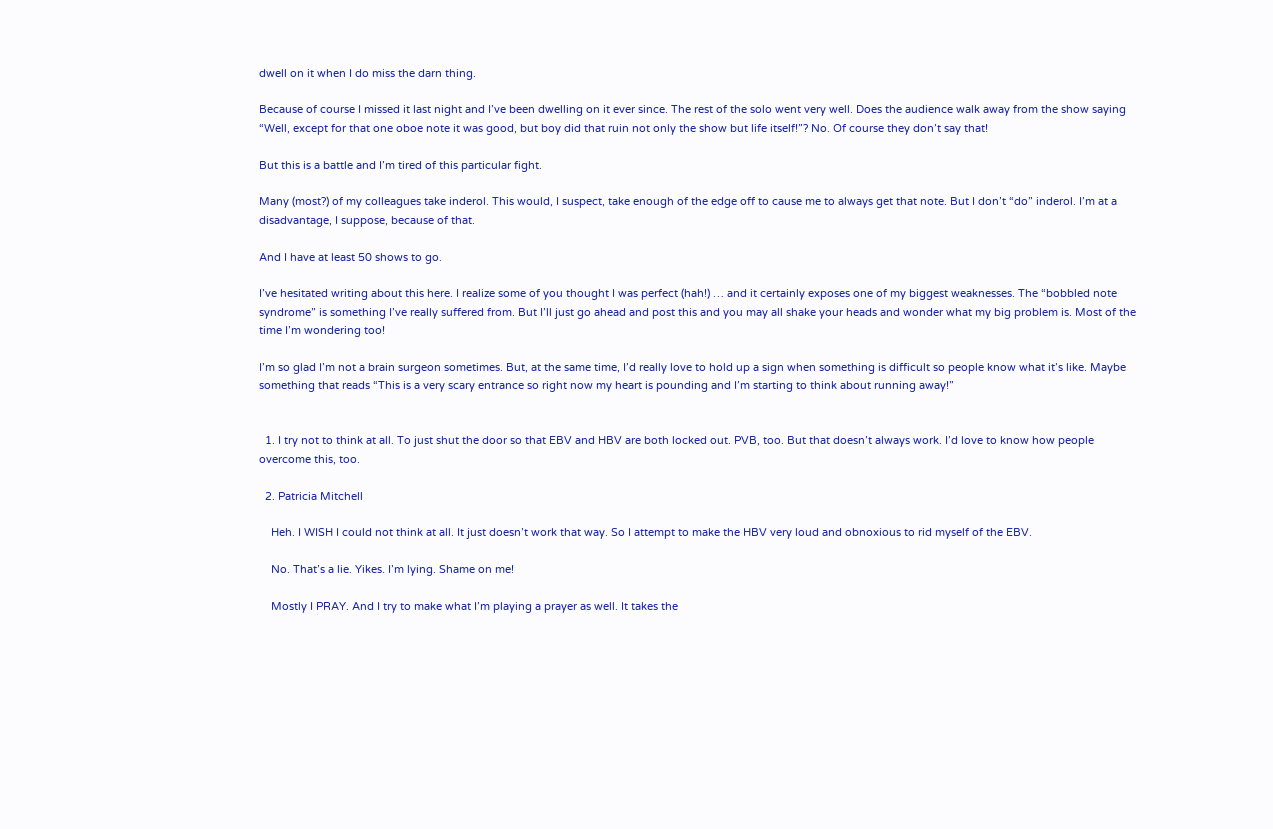dwell on it when I do miss the darn thing.

Because of course I missed it last night and I’ve been dwelling on it ever since. The rest of the solo went very well. Does the audience walk away from the show saying “Well, except for that one oboe note it was good, but boy did that ruin not only the show but life itself!”? No. Of course they don’t say that!

But this is a battle and I’m tired of this particular fight.

Many (most?) of my colleagues take inderol. This would, I suspect, take enough of the edge off to cause me to always get that note. But I don’t “do” inderol. I’m at a disadvantage, I suppose, because of that.

And I have at least 50 shows to go.

I’ve hesitated writing about this here. I realize some of you thought I was perfect (hah!) … and it certainly exposes one of my biggest weaknesses. The “bobbled note syndrome” is something I’ve really suffered from. But I’ll just go ahead and post this and you may all shake your heads and wonder what my big problem is. Most of the time I’m wondering too!

I’m so glad I’m not a brain surgeon sometimes. But, at the same time, I’d really love to hold up a sign when something is difficult so people know what it’s like. Maybe something that reads “This is a very scary entrance so right now my heart is pounding and I’m starting to think about running away!”


  1. I try not to think at all. To just shut the door so that EBV and HBV are both locked out. PVB, too. But that doesn’t always work. I’d love to know how people overcome this, too.

  2. Patricia Mitchell

    Heh. I WISH I could not think at all. It just doesn’t work that way. So I attempt to make the HBV very loud and obnoxious to rid myself of the EBV.

    No. That’s a lie. Yikes. I’m lying. Shame on me!

    Mostly I PRAY. And I try to make what I’m playing a prayer as well. It takes the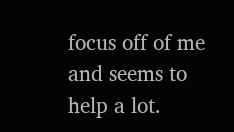focus off of me and seems to help a lot.